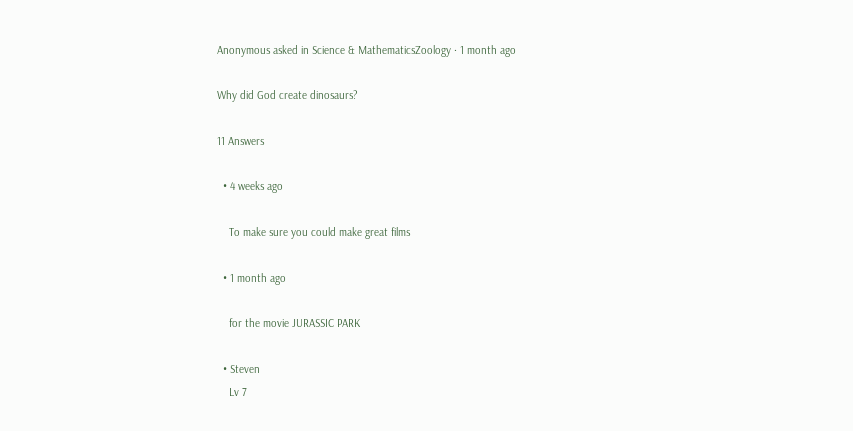Anonymous asked in Science & MathematicsZoology · 1 month ago

Why did God create dinosaurs?

11 Answers

  • 4 weeks ago

    To make sure you could make great films

  • 1 month ago

    for the movie JURASSIC PARK

  • Steven
    Lv 7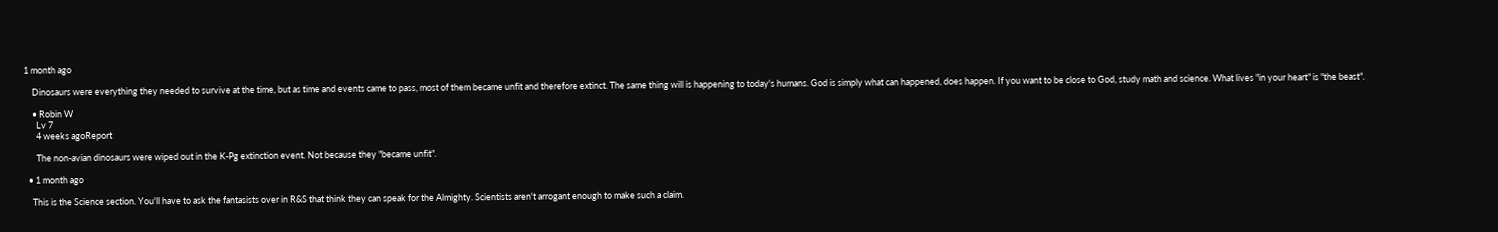1 month ago

    Dinosaurs were everything they needed to survive at the time, but as time and events came to pass, most of them became unfit and therefore extinct. The same thing will is happening to today's humans. God is simply what can happened, does happen. If you want to be close to God, study math and science. What lives "in your heart" is "the beast".

    • Robin W
      Lv 7
      4 weeks agoReport

      The non-avian dinosaurs were wiped out in the K-Pg extinction event. Not because they "became unfit".

  • 1 month ago

    This is the Science section. You'll have to ask the fantasists over in R&S that think they can speak for the Almighty. Scientists aren't arrogant enough to make such a claim.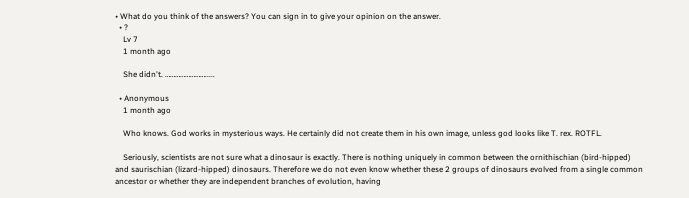• What do you think of the answers? You can sign in to give your opinion on the answer.
  • ?
    Lv 7
    1 month ago

    She didn't. …………………….....

  • Anonymous
    1 month ago

    Who knows. God works in mysterious ways. He certainly did not create them in his own image, unless god looks like T. rex. ROTFL.

    Seriously, scientists are not sure what a dinosaur is exactly. There is nothing uniquely in common between the ornithischian (bird-hipped) and saurischian (lizard-hipped) dinosaurs. Therefore we do not even know whether these 2 groups of dinosaurs evolved from a single common ancestor or whether they are independent branches of evolution, having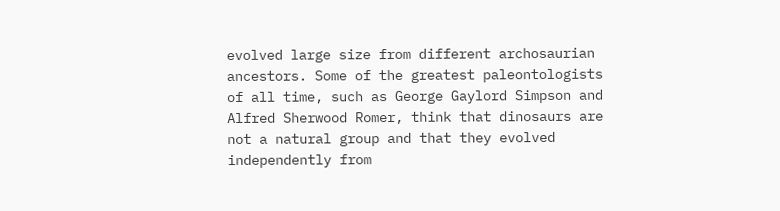evolved large size from different archosaurian ancestors. Some of the greatest paleontologists of all time, such as George Gaylord Simpson and Alfred Sherwood Romer, think that dinosaurs are not a natural group and that they evolved independently from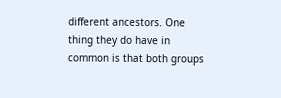different ancestors. One thing they do have in common is that both groups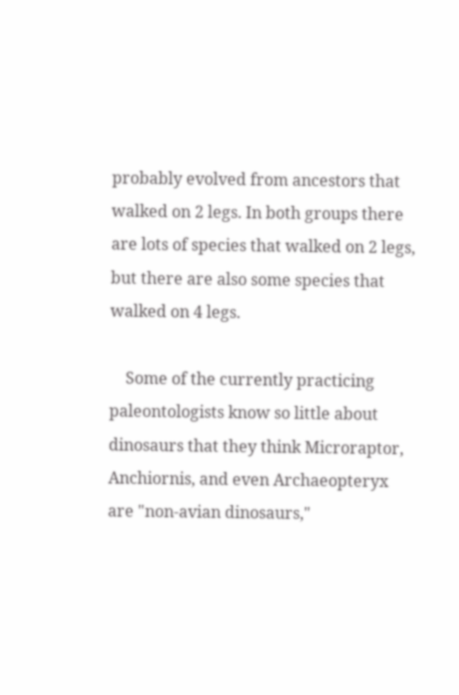probably evolved from ancestors that walked on 2 legs. In both groups there are lots of species that walked on 2 legs, but there are also some species that walked on 4 legs.

    Some of the currently practicing paleontologists know so little about dinosaurs that they think Microraptor, Anchiornis, and even Archaeopteryx are "non-avian dinosaurs,"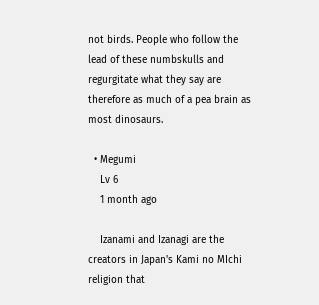not birds. People who follow the lead of these numbskulls and regurgitate what they say are therefore as much of a pea brain as most dinosaurs.

  • Megumi
    Lv 6
    1 month ago

    Izanami and Izanagi are the creators in Japan's Kami no MIchi religion that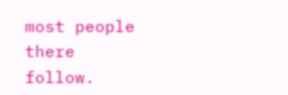most people there follow.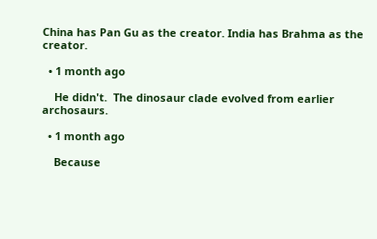China has Pan Gu as the creator. India has Brahma as the creator.

  • 1 month ago

    He didn't.  The dinosaur clade evolved from earlier archosaurs.

  • 1 month ago

    Because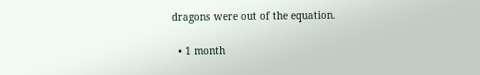dragons were out of the equation.

  • 1 month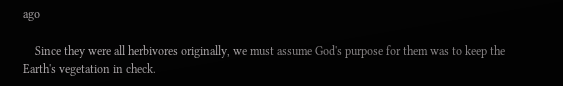ago

    Since they were all herbivores originally, we must assume God's purpose for them was to keep the Earth's vegetation in check.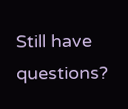Still have questions?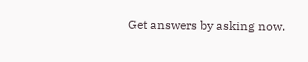Get answers by asking now.